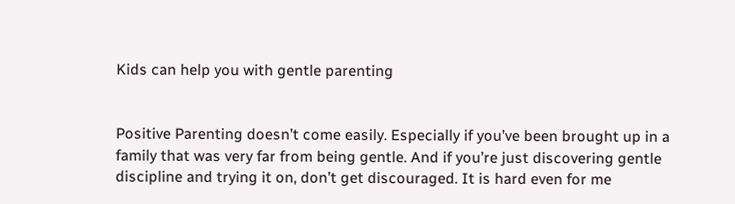Kids can help you with gentle parenting


Positive Parenting doesn’t come easily. Especially if you’ve been brought up in a family that was very far from being gentle. And if you’re just discovering gentle discipline and trying it on, don’t get discouraged. It is hard even for me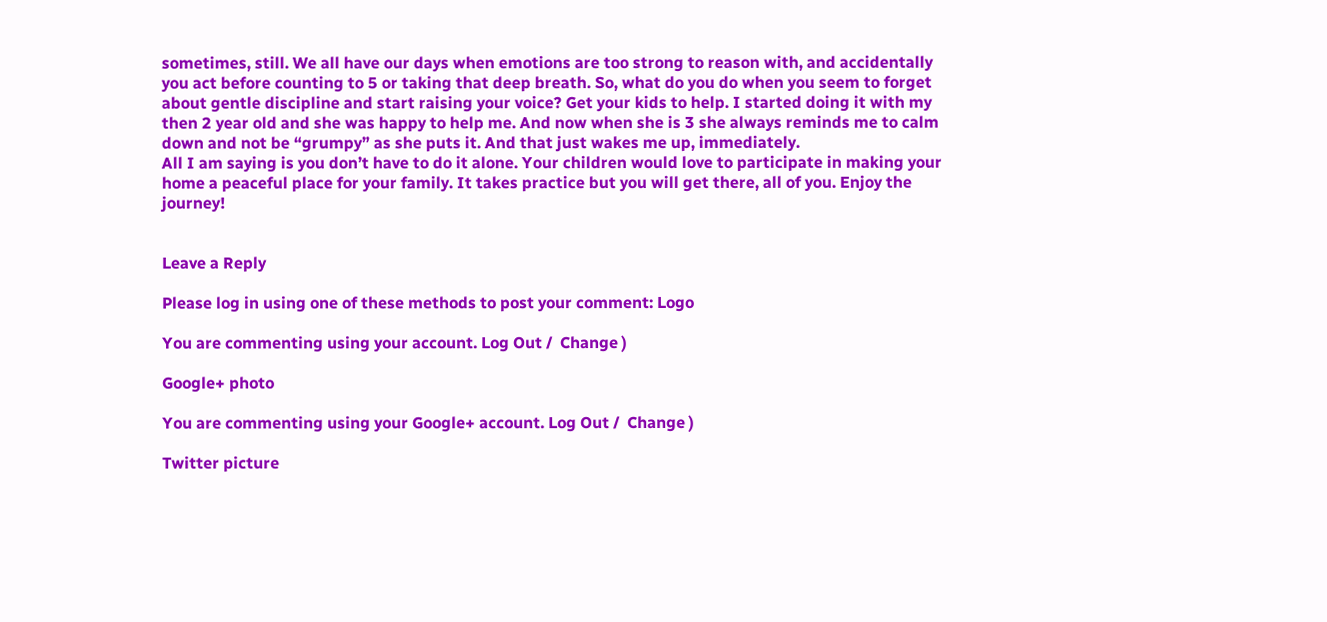sometimes, still. We all have our days when emotions are too strong to reason with, and accidentally you act before counting to 5 or taking that deep breath. So, what do you do when you seem to forget about gentle discipline and start raising your voice? Get your kids to help. I started doing it with my then 2 year old and she was happy to help me. And now when she is 3 she always reminds me to calm down and not be “grumpy” as she puts it. And that just wakes me up, immediately.
All I am saying is you don’t have to do it alone. Your children would love to participate in making your home a peaceful place for your family. It takes practice but you will get there, all of you. Enjoy the journey!


Leave a Reply

Please log in using one of these methods to post your comment: Logo

You are commenting using your account. Log Out /  Change )

Google+ photo

You are commenting using your Google+ account. Log Out /  Change )

Twitter picture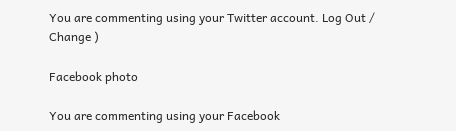You are commenting using your Twitter account. Log Out /  Change )

Facebook photo

You are commenting using your Facebook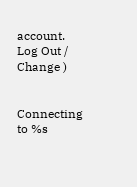account. Log Out /  Change )


Connecting to %s